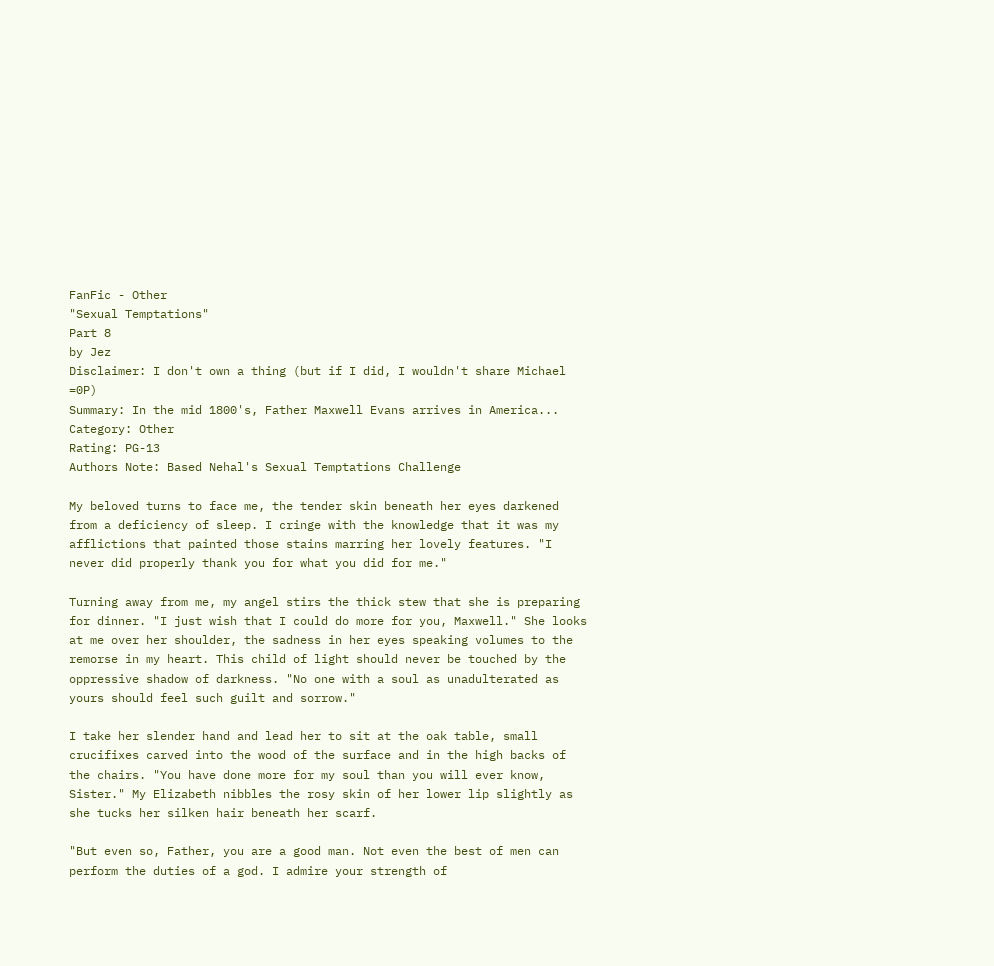FanFic - Other
"Sexual Temptations"
Part 8
by Jez
Disclaimer: I don't own a thing (but if I did, I wouldn't share Michael =0P)
Summary: In the mid 1800's, Father Maxwell Evans arrives in America...
Category: Other
Rating: PG-13
Authors Note: Based Nehal's Sexual Temptations Challenge

My beloved turns to face me, the tender skin beneath her eyes darkened from a deficiency of sleep. I cringe with the knowledge that it was my afflictions that painted those stains marring her lovely features. "I never did properly thank you for what you did for me."

Turning away from me, my angel stirs the thick stew that she is preparing for dinner. "I just wish that I could do more for you, Maxwell." She looks at me over her shoulder, the sadness in her eyes speaking volumes to the remorse in my heart. This child of light should never be touched by the oppressive shadow of darkness. "No one with a soul as unadulterated as yours should feel such guilt and sorrow."

I take her slender hand and lead her to sit at the oak table, small crucifixes carved into the wood of the surface and in the high backs of the chairs. "You have done more for my soul than you will ever know, Sister." My Elizabeth nibbles the rosy skin of her lower lip slightly as she tucks her silken hair beneath her scarf.

"But even so, Father, you are a good man. Not even the best of men can perform the duties of a god. I admire your strength of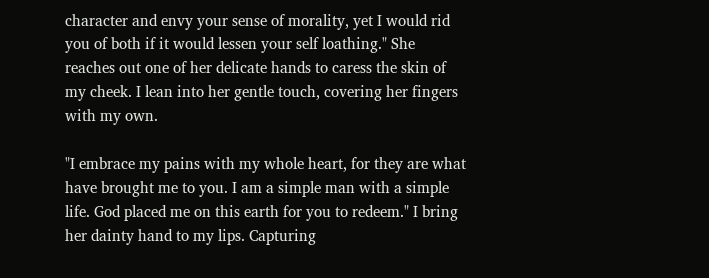character and envy your sense of morality, yet I would rid you of both if it would lessen your self loathing." She reaches out one of her delicate hands to caress the skin of my cheek. I lean into her gentle touch, covering her fingers with my own.

"I embrace my pains with my whole heart, for they are what have brought me to you. I am a simple man with a simple life. God placed me on this earth for you to redeem." I bring her dainty hand to my lips. Capturing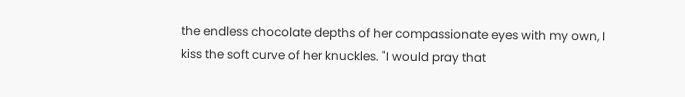the endless chocolate depths of her compassionate eyes with my own, I kiss the soft curve of her knuckles. "I would pray that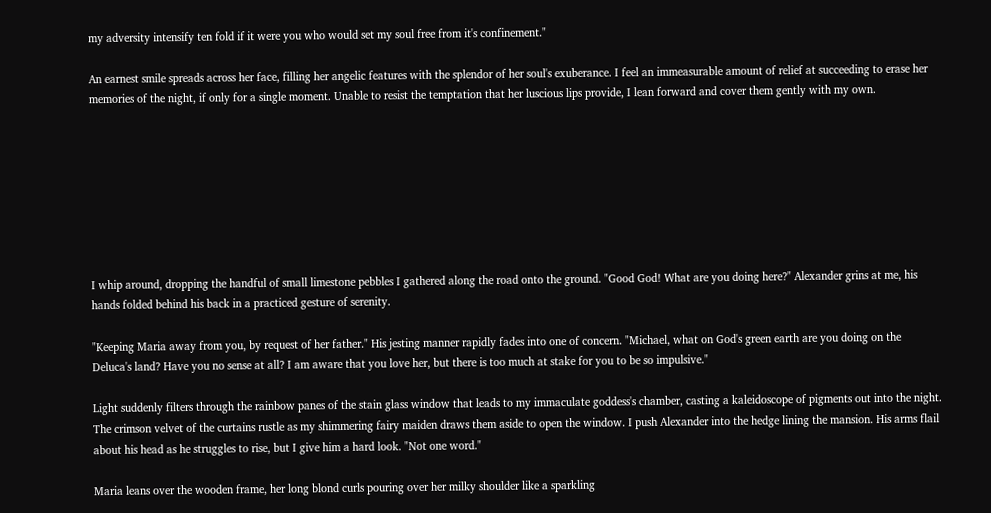my adversity intensify ten fold if it were you who would set my soul free from it's confinement."

An earnest smile spreads across her face, filling her angelic features with the splendor of her soul's exuberance. I feel an immeasurable amount of relief at succeeding to erase her memories of the night, if only for a single moment. Unable to resist the temptation that her luscious lips provide, I lean forward and cover them gently with my own.








I whip around, dropping the handful of small limestone pebbles I gathered along the road onto the ground. "Good God! What are you doing here?" Alexander grins at me, his hands folded behind his back in a practiced gesture of serenity.

"Keeping Maria away from you, by request of her father." His jesting manner rapidly fades into one of concern. "Michael, what on God's green earth are you doing on the Deluca's land? Have you no sense at all? I am aware that you love her, but there is too much at stake for you to be so impulsive."

Light suddenly filters through the rainbow panes of the stain glass window that leads to my immaculate goddess's chamber, casting a kaleidoscope of pigments out into the night. The crimson velvet of the curtains rustle as my shimmering fairy maiden draws them aside to open the window. I push Alexander into the hedge lining the mansion. His arms flail about his head as he struggles to rise, but I give him a hard look. "Not one word."

Maria leans over the wooden frame, her long blond curls pouring over her milky shoulder like a sparkling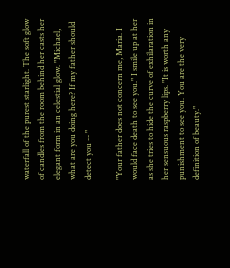waterfall of the purest starlight. The soft glow of candles from the room behind her casts her elegant form in an celestial glow. "Michael, what are you doing here? If my father should detect you -- "

"Your father does not concern me, Maria. I would face death to see you." I smile up at her as she tries to hide the curve of exhilaration in her sensuous raspberry lips. "It is worth any punishment to see you. You are the very definition of beauty."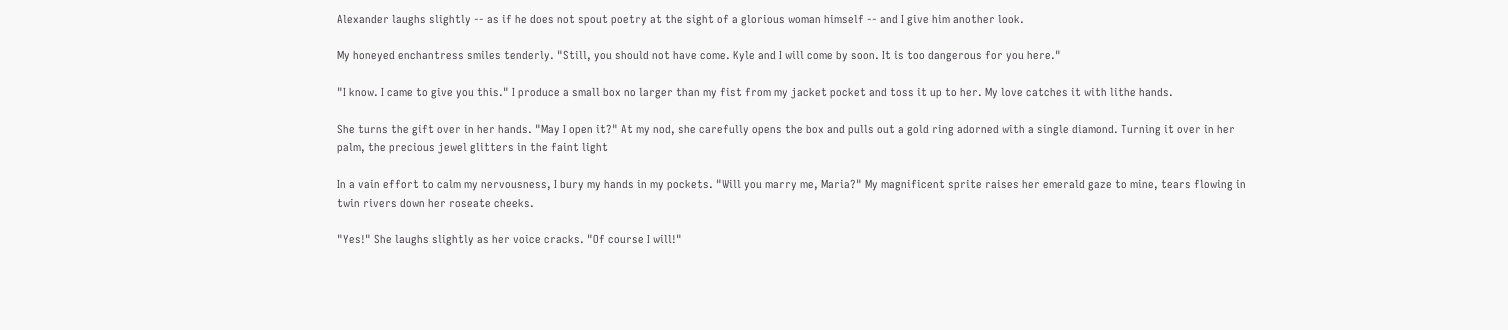Alexander laughs slightly -- as if he does not spout poetry at the sight of a glorious woman himself -- and I give him another look.

My honeyed enchantress smiles tenderly. "Still, you should not have come. Kyle and I will come by soon. It is too dangerous for you here."

"I know. I came to give you this." I produce a small box no larger than my fist from my jacket pocket and toss it up to her. My love catches it with lithe hands.

She turns the gift over in her hands. "May I open it?" At my nod, she carefully opens the box and pulls out a gold ring adorned with a single diamond. Turning it over in her palm, the precious jewel glitters in the faint light

In a vain effort to calm my nervousness, I bury my hands in my pockets. "Will you marry me, Maria?" My magnificent sprite raises her emerald gaze to mine, tears flowing in twin rivers down her roseate cheeks.

"Yes!" She laughs slightly as her voice cracks. "Of course I will!"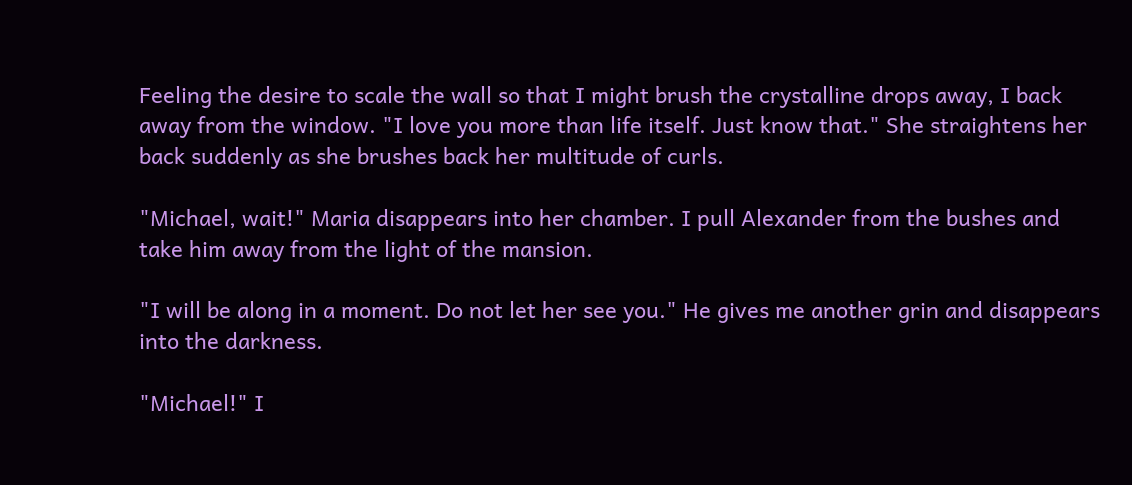Feeling the desire to scale the wall so that I might brush the crystalline drops away, I back away from the window. "I love you more than life itself. Just know that." She straightens her back suddenly as she brushes back her multitude of curls.

"Michael, wait!" Maria disappears into her chamber. I pull Alexander from the bushes and take him away from the light of the mansion.

"I will be along in a moment. Do not let her see you." He gives me another grin and disappears into the darkness.

"Michael!" I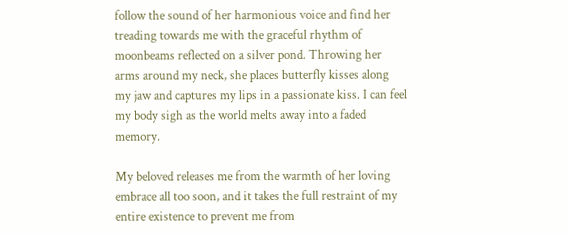follow the sound of her harmonious voice and find her treading towards me with the graceful rhythm of moonbeams reflected on a silver pond. Throwing her arms around my neck, she places butterfly kisses along my jaw and captures my lips in a passionate kiss. I can feel my body sigh as the world melts away into a faded memory.

My beloved releases me from the warmth of her loving embrace all too soon, and it takes the full restraint of my entire existence to prevent me from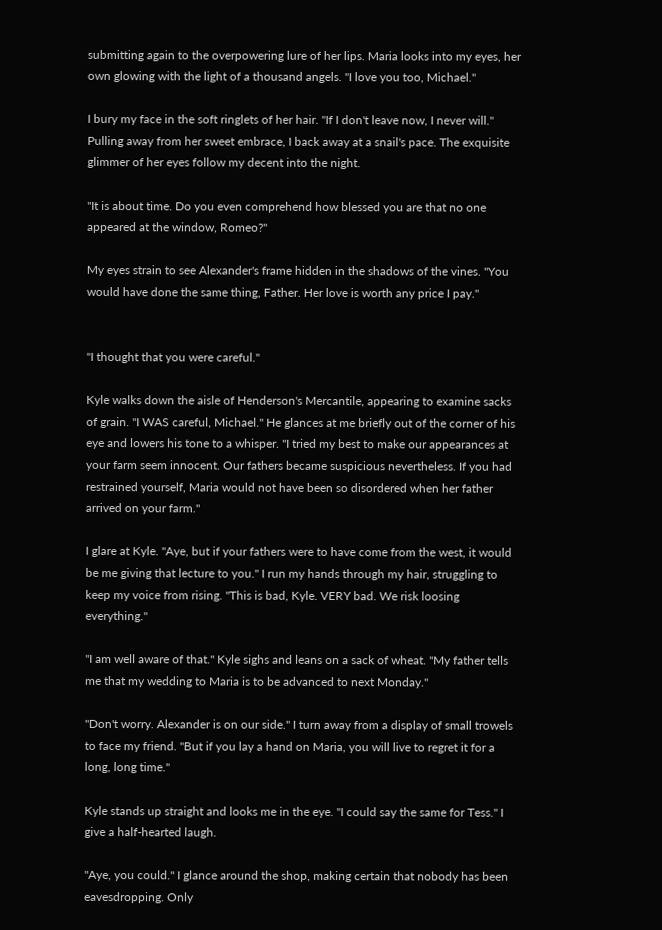submitting again to the overpowering lure of her lips. Maria looks into my eyes, her own glowing with the light of a thousand angels. "I love you too, Michael."

I bury my face in the soft ringlets of her hair. "If I don't leave now, I never will." Pulling away from her sweet embrace, I back away at a snail's pace. The exquisite glimmer of her eyes follow my decent into the night.

"It is about time. Do you even comprehend how blessed you are that no one appeared at the window, Romeo?"

My eyes strain to see Alexander's frame hidden in the shadows of the vines. "You would have done the same thing, Father. Her love is worth any price I pay."


"I thought that you were careful."

Kyle walks down the aisle of Henderson's Mercantile, appearing to examine sacks of grain. "I WAS careful, Michael." He glances at me briefly out of the corner of his eye and lowers his tone to a whisper. "I tried my best to make our appearances at your farm seem innocent. Our fathers became suspicious nevertheless. If you had restrained yourself, Maria would not have been so disordered when her father arrived on your farm."

I glare at Kyle. "Aye, but if your fathers were to have come from the west, it would be me giving that lecture to you." I run my hands through my hair, struggling to keep my voice from rising. "This is bad, Kyle. VERY bad. We risk loosing everything."

"I am well aware of that." Kyle sighs and leans on a sack of wheat. "My father tells me that my wedding to Maria is to be advanced to next Monday."

"Don't worry. Alexander is on our side." I turn away from a display of small trowels to face my friend. "But if you lay a hand on Maria, you will live to regret it for a long, long time."

Kyle stands up straight and looks me in the eye. "I could say the same for Tess." I give a half-hearted laugh.

"Aye, you could." I glance around the shop, making certain that nobody has been eavesdropping. Only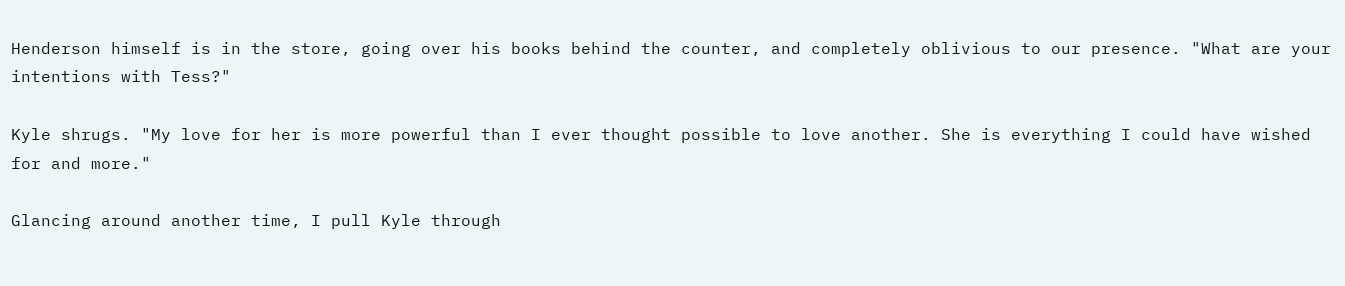Henderson himself is in the store, going over his books behind the counter, and completely oblivious to our presence. "What are your intentions with Tess?"

Kyle shrugs. "My love for her is more powerful than I ever thought possible to love another. She is everything I could have wished for and more."

Glancing around another time, I pull Kyle through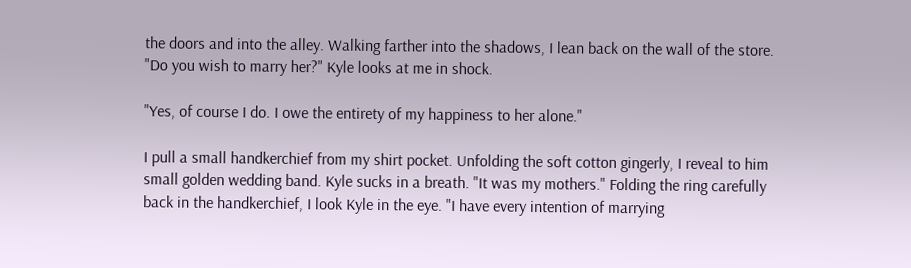the doors and into the alley. Walking farther into the shadows, I lean back on the wall of the store. "Do you wish to marry her?" Kyle looks at me in shock.

"Yes, of course I do. I owe the entirety of my happiness to her alone."

I pull a small handkerchief from my shirt pocket. Unfolding the soft cotton gingerly, I reveal to him small golden wedding band. Kyle sucks in a breath. "It was my mothers." Folding the ring carefully back in the handkerchief, I look Kyle in the eye. "I have every intention of marrying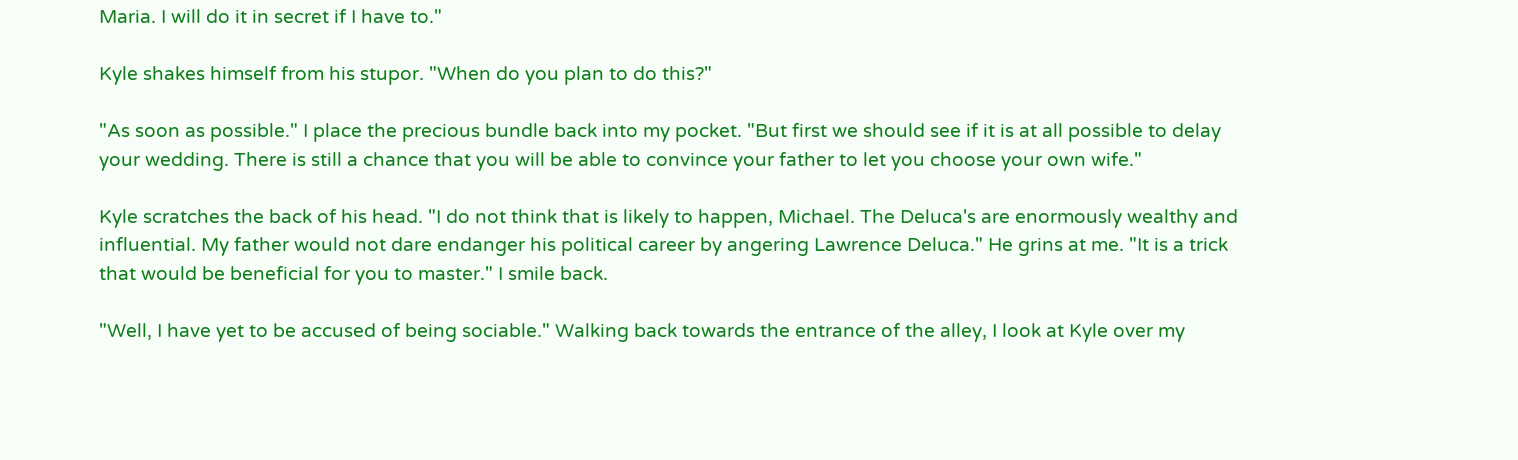Maria. I will do it in secret if I have to."

Kyle shakes himself from his stupor. "When do you plan to do this?"

"As soon as possible." I place the precious bundle back into my pocket. "But first we should see if it is at all possible to delay your wedding. There is still a chance that you will be able to convince your father to let you choose your own wife."

Kyle scratches the back of his head. "I do not think that is likely to happen, Michael. The Deluca's are enormously wealthy and influential. My father would not dare endanger his political career by angering Lawrence Deluca." He grins at me. "It is a trick that would be beneficial for you to master." I smile back.

"Well, I have yet to be accused of being sociable." Walking back towards the entrance of the alley, I look at Kyle over my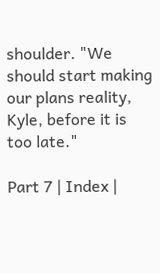shoulder. "We should start making our plans reality, Kyle, before it is too late."

Part 7 | Index |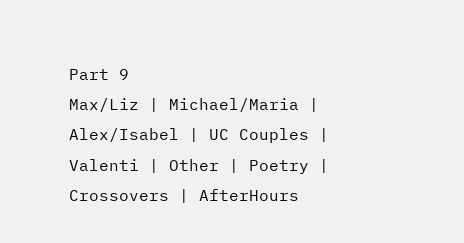Part 9
Max/Liz | Michael/Maria | Alex/Isabel | UC Couples | Valenti | Other | Poetry | Crossovers | AfterHours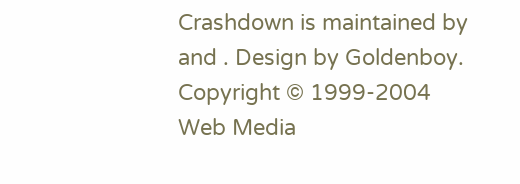Crashdown is maintained by and . Design by Goldenboy.
Copyright © 1999-2004 Web Media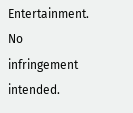Entertainment.
No infringement intended.